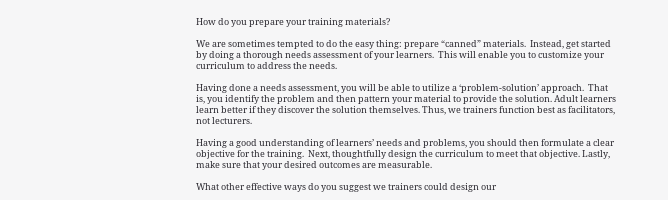How do you prepare your training materials?

We are sometimes tempted to do the easy thing: prepare “canned” materials.  Instead, get started by doing a thorough needs assessment of your learners.  This will enable you to customize your curriculum to address the needs.

Having done a needs assessment, you will be able to utilize a ‘problem-solution’ approach.  That is, you identify the problem and then pattern your material to provide the solution. Adult learners learn better if they discover the solution themselves. Thus, we trainers function best as facilitators, not lecturers.

Having a good understanding of learners’ needs and problems, you should then formulate a clear objective for the training.  Next, thoughtfully design the curriculum to meet that objective. Lastly, make sure that your desired outcomes are measurable.

What other effective ways do you suggest we trainers could design our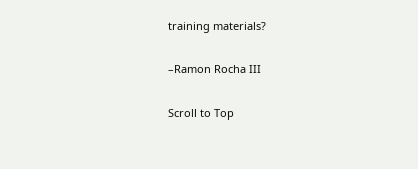training materials?

–Ramon Rocha III

Scroll to Top